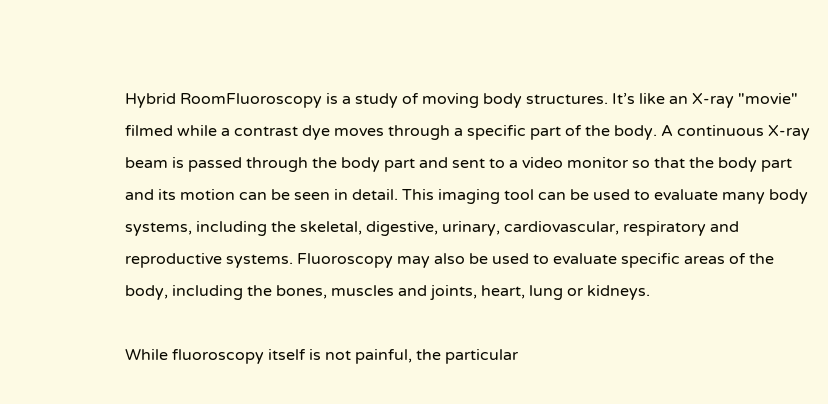Hybrid RoomFluoroscopy is a study of moving body structures. It’s like an X-ray "movie" filmed while a contrast dye moves through a specific part of the body. A continuous X-ray beam is passed through the body part and sent to a video monitor so that the body part and its motion can be seen in detail. This imaging tool can be used to evaluate many body systems, including the skeletal, digestive, urinary, cardiovascular, respiratory and reproductive systems. Fluoroscopy may also be used to evaluate specific areas of the body, including the bones, muscles and joints, heart, lung or kidneys.

While fluoroscopy itself is not painful, the particular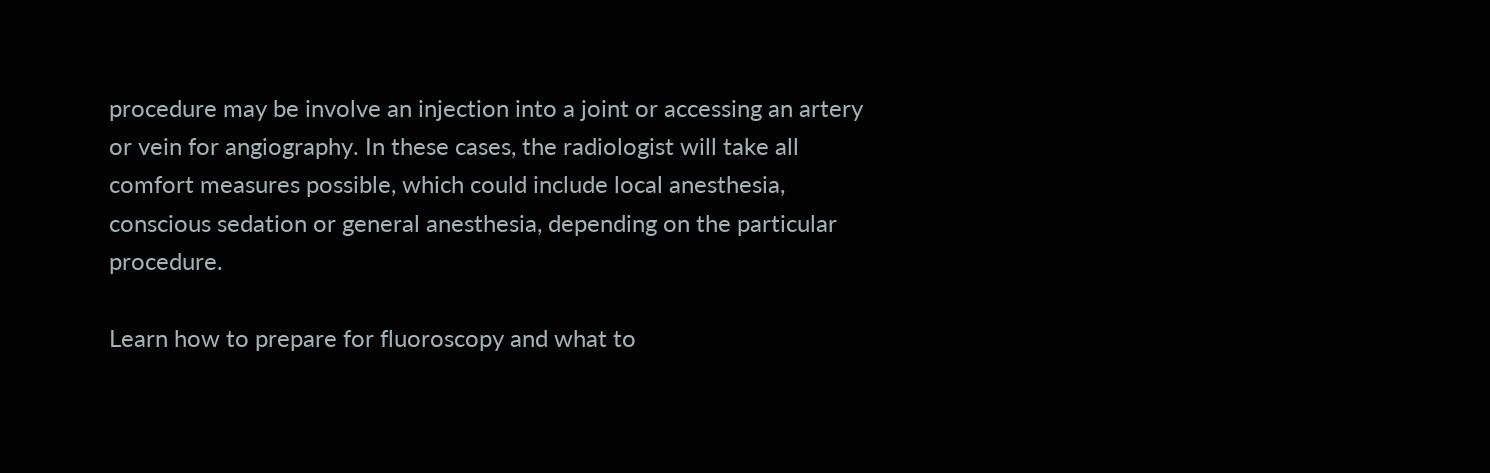procedure may be involve an injection into a joint or accessing an artery or vein for angiography. In these cases, the radiologist will take all comfort measures possible, which could include local anesthesia, conscious sedation or general anesthesia, depending on the particular procedure.

Learn how to prepare for fluoroscopy and what to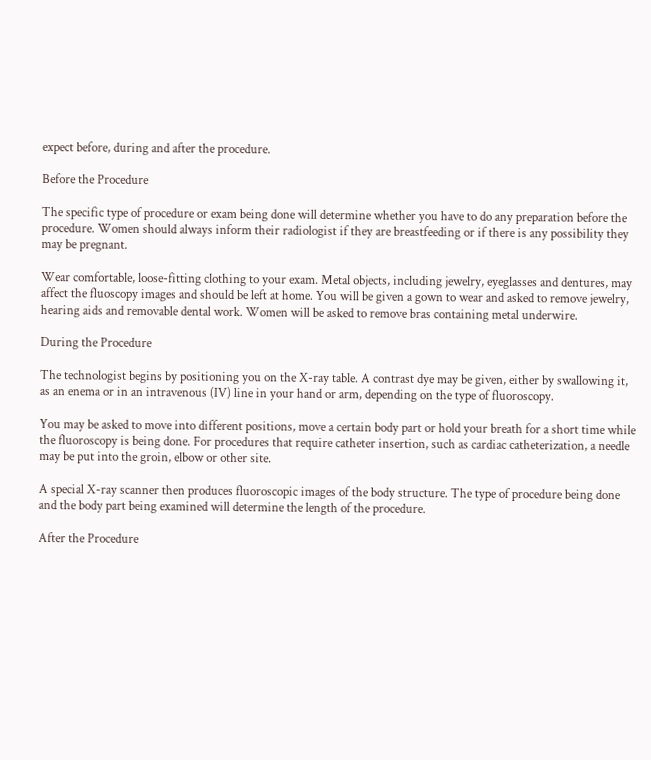expect before, during and after the procedure.

Before the Procedure

The specific type of procedure or exam being done will determine whether you have to do any preparation before the procedure. Women should always inform their radiologist if they are breastfeeding or if there is any possibility they may be pregnant.

Wear comfortable, loose-fitting clothing to your exam. Metal objects, including jewelry, eyeglasses and dentures, may affect the fluoscopy images and should be left at home. You will be given a gown to wear and asked to remove jewelry, hearing aids and removable dental work. Women will be asked to remove bras containing metal underwire.

During the Procedure

The technologist begins by positioning you on the X-ray table. A contrast dye may be given, either by swallowing it, as an enema or in an intravenous (IV) line in your hand or arm, depending on the type of fluoroscopy.

You may be asked to move into different positions, move a certain body part or hold your breath for a short time while the fluoroscopy is being done. For procedures that require catheter insertion, such as cardiac catheterization, a needle may be put into the groin, elbow or other site.

A special X-ray scanner then produces fluoroscopic images of the body structure. The type of procedure being done and the body part being examined will determine the length of the procedure.

After the Procedure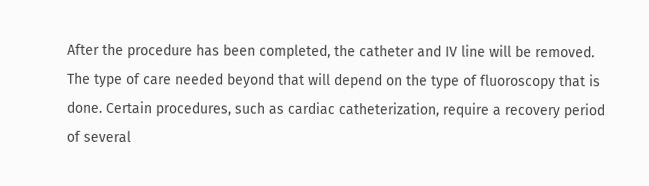After the procedure has been completed, the catheter and IV line will be removed. The type of care needed beyond that will depend on the type of fluoroscopy that is done. Certain procedures, such as cardiac catheterization, require a recovery period of several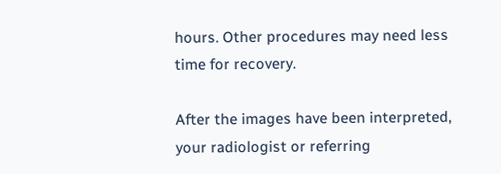hours. Other procedures may need less time for recovery.

After the images have been interpreted, your radiologist or referring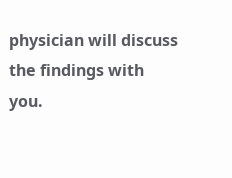physician will discuss the findings with you.